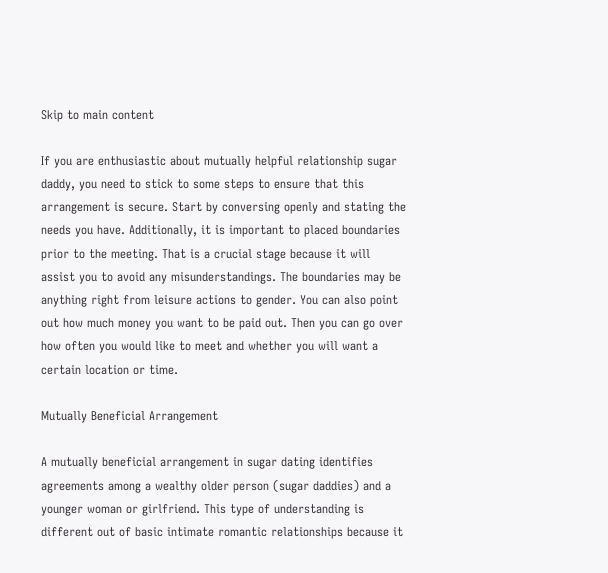Skip to main content

If you are enthusiastic about mutually helpful relationship sugar daddy, you need to stick to some steps to ensure that this arrangement is secure. Start by conversing openly and stating the needs you have. Additionally, it is important to placed boundaries prior to the meeting. That is a crucial stage because it will assist you to avoid any misunderstandings. The boundaries may be anything right from leisure actions to gender. You can also point out how much money you want to be paid out. Then you can go over how often you would like to meet and whether you will want a certain location or time.

Mutually Beneficial Arrangement

A mutually beneficial arrangement in sugar dating identifies agreements among a wealthy older person (sugar daddies) and a younger woman or girlfriend. This type of understanding is different out of basic intimate romantic relationships because it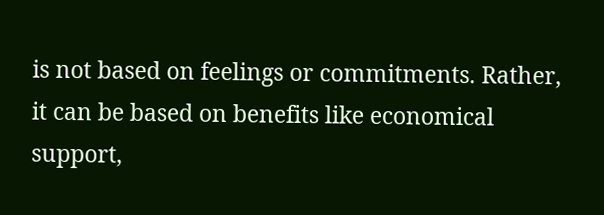is not based on feelings or commitments. Rather, it can be based on benefits like economical support,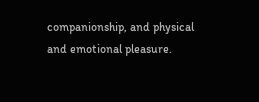companionship, and physical and emotional pleasure.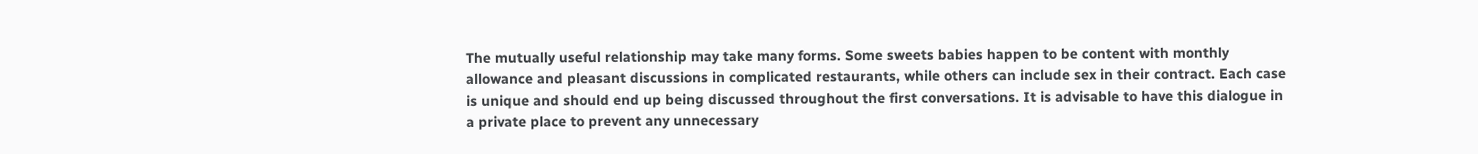The mutually useful relationship may take many forms. Some sweets babies happen to be content with monthly allowance and pleasant discussions in complicated restaurants, while others can include sex in their contract. Each case is unique and should end up being discussed throughout the first conversations. It is advisable to have this dialogue in a private place to prevent any unnecessary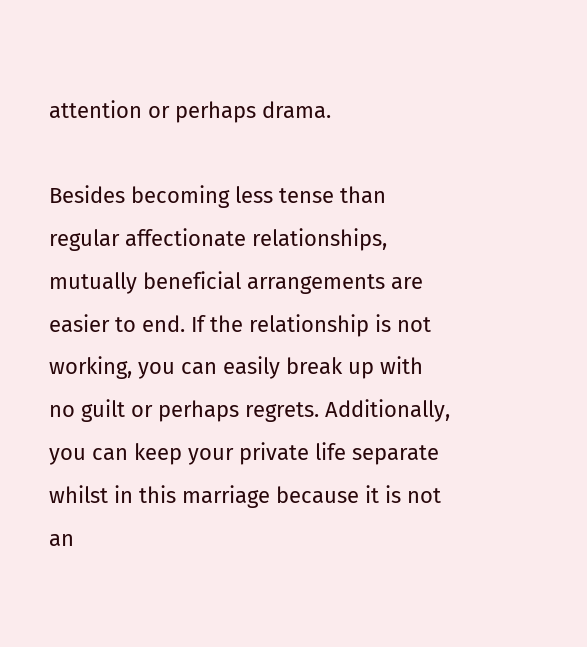attention or perhaps drama.

Besides becoming less tense than regular affectionate relationships, mutually beneficial arrangements are easier to end. If the relationship is not working, you can easily break up with no guilt or perhaps regrets. Additionally, you can keep your private life separate whilst in this marriage because it is not an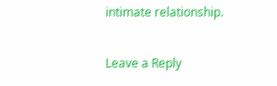intimate relationship.

Leave a Reply